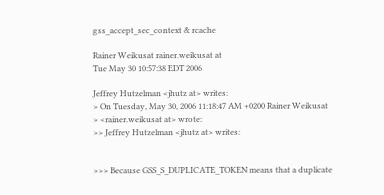gss_accept_sec_context & rcache

Rainer Weikusat rainer.weikusat at
Tue May 30 10:57:38 EDT 2006

Jeffrey Hutzelman <jhutz at> writes:
> On Tuesday, May 30, 2006 11:18:47 AM +0200 Rainer Weikusat
> <rainer.weikusat at> wrote:
>> Jeffrey Hutzelman <jhutz at> writes:


>>> Because GSS_S_DUPLICATE_TOKEN means that a duplicate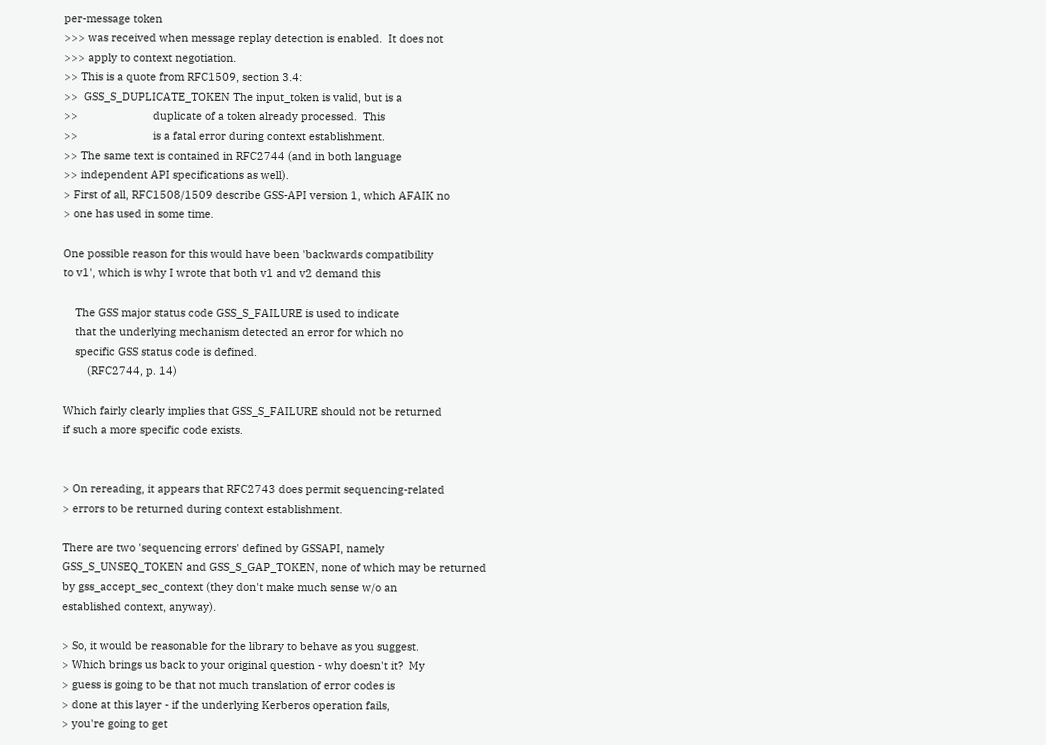per-message token
>>> was received when message replay detection is enabled.  It does not
>>> apply to context negotiation.
>> This is a quote from RFC1509, section 3.4:
>>  GSS_S_DUPLICATE_TOKEN The input_token is valid, but is a
>>                         duplicate of a token already processed.  This
>>                         is a fatal error during context establishment.
>> The same text is contained in RFC2744 (and in both language
>> independent API specifications as well).
> First of all, RFC1508/1509 describe GSS-API version 1, which AFAIK no
> one has used in some time.

One possible reason for this would have been 'backwards compatibility
to v1', which is why I wrote that both v1 and v2 demand this

    The GSS major status code GSS_S_FAILURE is used to indicate
    that the underlying mechanism detected an error for which no
    specific GSS status code is defined.
        (RFC2744, p. 14)

Which fairly clearly implies that GSS_S_FAILURE should not be returned
if such a more specific code exists.


> On rereading, it appears that RFC2743 does permit sequencing-related
> errors to be returned during context establishment.

There are two 'sequencing errors' defined by GSSAPI, namely
GSS_S_UNSEQ_TOKEN and GSS_S_GAP_TOKEN, none of which may be returned
by gss_accept_sec_context (they don't make much sense w/o an
established context, anyway).

> So, it would be reasonable for the library to behave as you suggest.
> Which brings us back to your original question - why doesn't it?  My
> guess is going to be that not much translation of error codes is
> done at this layer - if the underlying Kerberos operation fails,
> you're going to get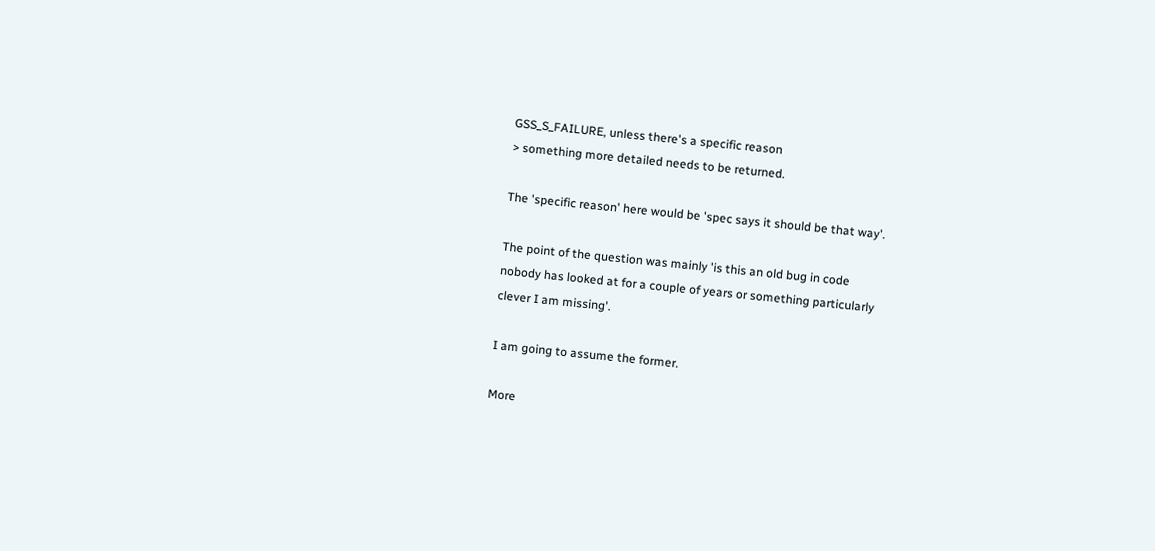GSS_S_FAILURE, unless there's a specific reason
> something more detailed needs to be returned.

The 'specific reason' here would be 'spec says it should be that way'.

The point of the question was mainly 'is this an old bug in code
nobody has looked at for a couple of years or something particularly
clever I am missing'.

I am going to assume the former.

More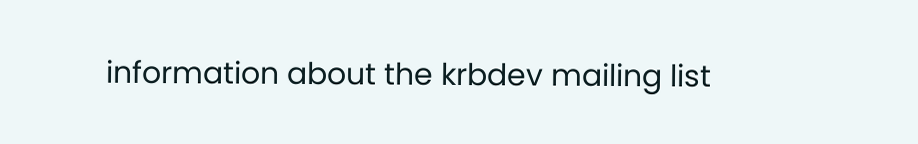information about the krbdev mailing list